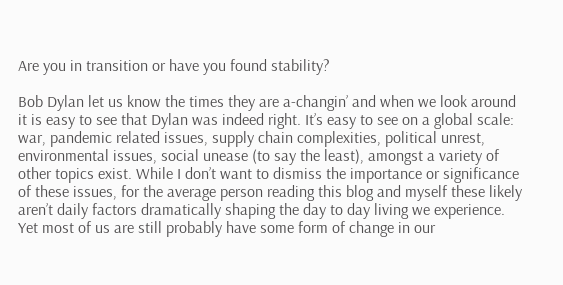Are you in transition or have you found stability?

Bob Dylan let us know the times they are a-changin’ and when we look around it is easy to see that Dylan was indeed right. It’s easy to see on a global scale: war, pandemic related issues, supply chain complexities, political unrest, environmental issues, social unease (to say the least), amongst a variety of other topics exist. While I don’t want to dismiss the importance or significance of these issues, for the average person reading this blog and myself these likely aren’t daily factors dramatically shaping the day to day living we experience. Yet most of us are still probably have some form of change in our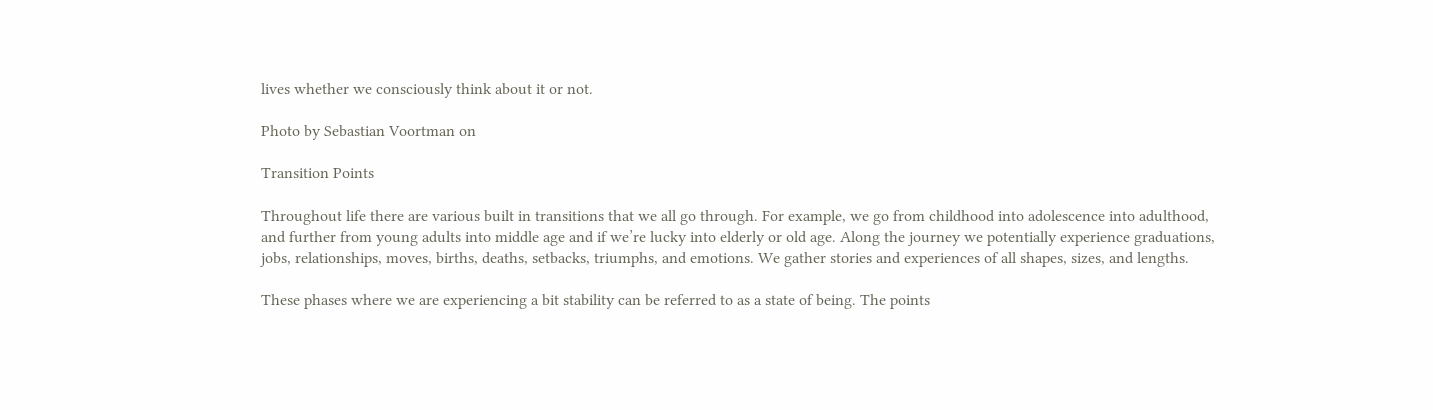lives whether we consciously think about it or not.

Photo by Sebastian Voortman on

Transition Points

Throughout life there are various built in transitions that we all go through. For example, we go from childhood into adolescence into adulthood, and further from young adults into middle age and if we’re lucky into elderly or old age. Along the journey we potentially experience graduations, jobs, relationships, moves, births, deaths, setbacks, triumphs, and emotions. We gather stories and experiences of all shapes, sizes, and lengths.

These phases where we are experiencing a bit stability can be referred to as a state of being. The points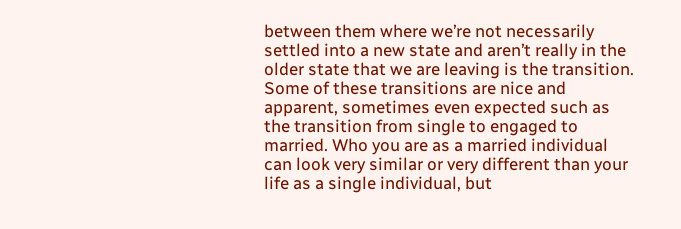between them where we’re not necessarily settled into a new state and aren’t really in the older state that we are leaving is the transition. Some of these transitions are nice and apparent, sometimes even expected such as the transition from single to engaged to married. Who you are as a married individual can look very similar or very different than your life as a single individual, but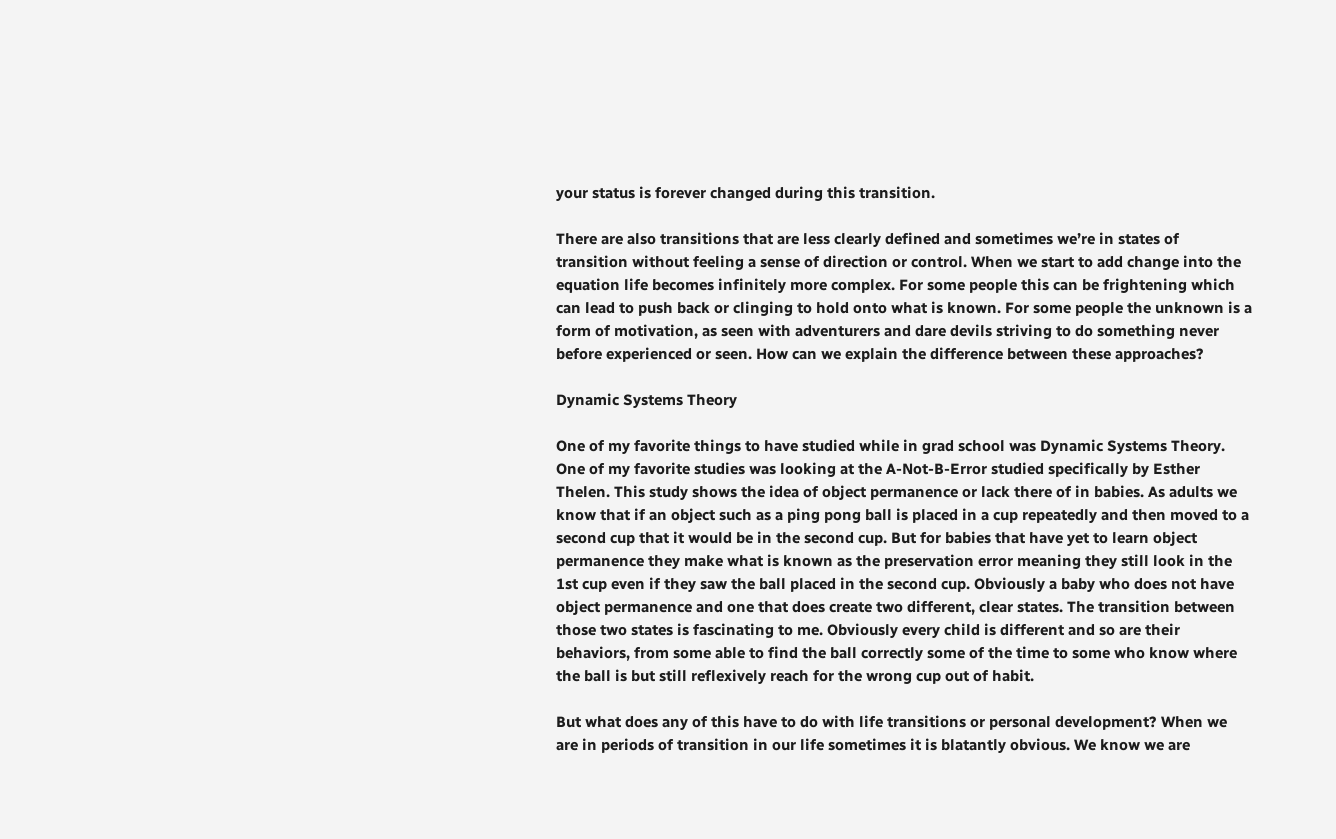your status is forever changed during this transition.

There are also transitions that are less clearly defined and sometimes we’re in states of transition without feeling a sense of direction or control. When we start to add change into the equation life becomes infinitely more complex. For some people this can be frightening which can lead to push back or clinging to hold onto what is known. For some people the unknown is a form of motivation, as seen with adventurers and dare devils striving to do something never before experienced or seen. How can we explain the difference between these approaches?

Dynamic Systems Theory

One of my favorite things to have studied while in grad school was Dynamic Systems Theory. One of my favorite studies was looking at the A-Not-B-Error studied specifically by Esther Thelen. This study shows the idea of object permanence or lack there of in babies. As adults we know that if an object such as a ping pong ball is placed in a cup repeatedly and then moved to a second cup that it would be in the second cup. But for babies that have yet to learn object permanence they make what is known as the preservation error meaning they still look in the 1st cup even if they saw the ball placed in the second cup. Obviously a baby who does not have object permanence and one that does create two different, clear states. The transition between those two states is fascinating to me. Obviously every child is different and so are their behaviors, from some able to find the ball correctly some of the time to some who know where the ball is but still reflexively reach for the wrong cup out of habit.

But what does any of this have to do with life transitions or personal development? When we are in periods of transition in our life sometimes it is blatantly obvious. We know we are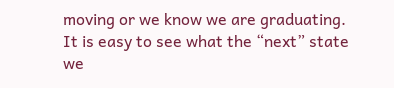moving or we know we are graduating. It is easy to see what the “next” state we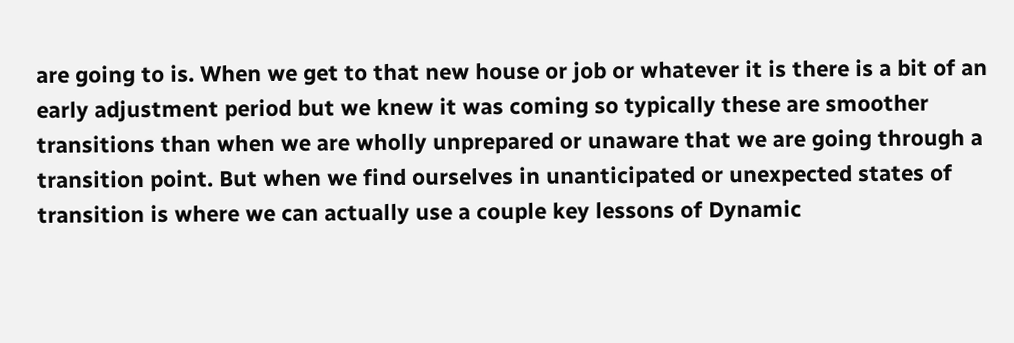are going to is. When we get to that new house or job or whatever it is there is a bit of an early adjustment period but we knew it was coming so typically these are smoother transitions than when we are wholly unprepared or unaware that we are going through a transition point. But when we find ourselves in unanticipated or unexpected states of transition is where we can actually use a couple key lessons of Dynamic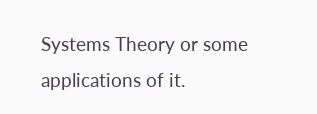Systems Theory or some applications of it.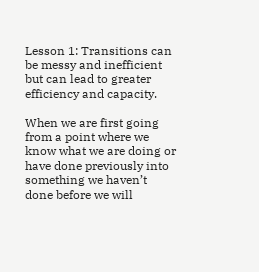Lesson 1: Transitions can be messy and inefficient but can lead to greater efficiency and capacity.

When we are first going from a point where we know what we are doing or have done previously into something we haven’t done before we will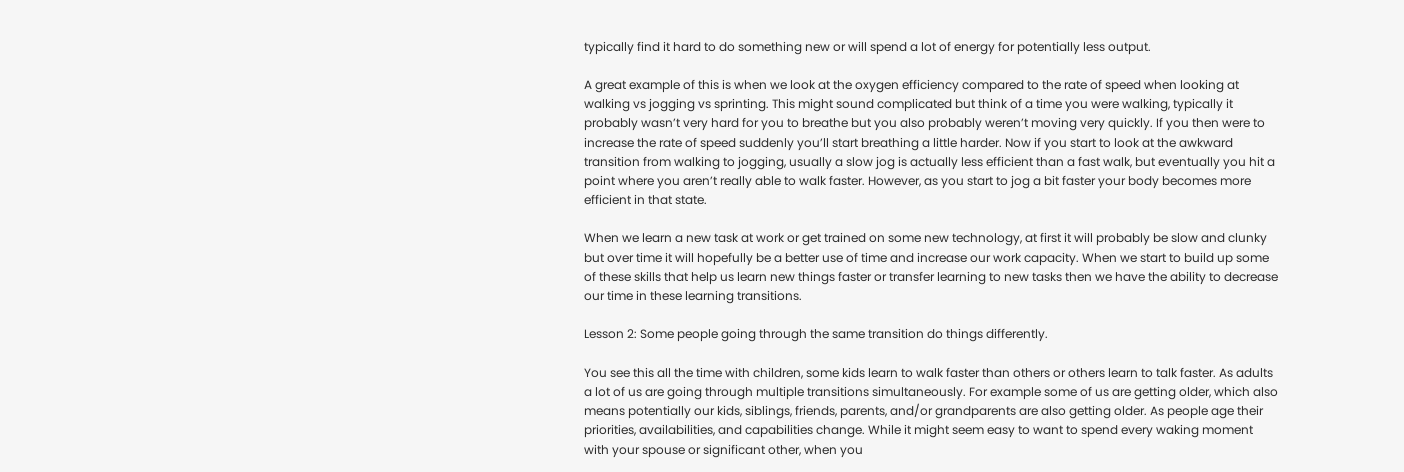typically find it hard to do something new or will spend a lot of energy for potentially less output.

A great example of this is when we look at the oxygen efficiency compared to the rate of speed when looking at walking vs jogging vs sprinting. This might sound complicated but think of a time you were walking, typically it probably wasn’t very hard for you to breathe but you also probably weren’t moving very quickly. If you then were to increase the rate of speed suddenly you’ll start breathing a little harder. Now if you start to look at the awkward transition from walking to jogging, usually a slow jog is actually less efficient than a fast walk, but eventually you hit a point where you aren’t really able to walk faster. However, as you start to jog a bit faster your body becomes more efficient in that state.

When we learn a new task at work or get trained on some new technology, at first it will probably be slow and clunky but over time it will hopefully be a better use of time and increase our work capacity. When we start to build up some of these skills that help us learn new things faster or transfer learning to new tasks then we have the ability to decrease our time in these learning transitions.

Lesson 2: Some people going through the same transition do things differently.

You see this all the time with children, some kids learn to walk faster than others or others learn to talk faster. As adults a lot of us are going through multiple transitions simultaneously. For example some of us are getting older, which also means potentially our kids, siblings, friends, parents, and/or grandparents are also getting older. As people age their priorities, availabilities, and capabilities change. While it might seem easy to want to spend every waking moment with your spouse or significant other, when you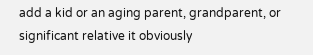add a kid or an aging parent, grandparent, or significant relative it obviously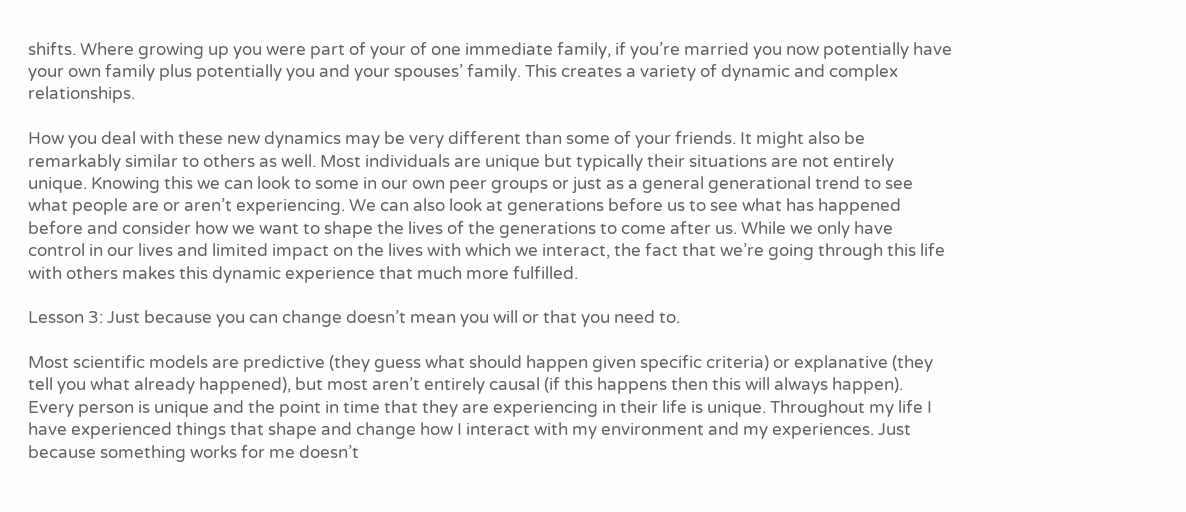shifts. Where growing up you were part of your of one immediate family, if you’re married you now potentially have your own family plus potentially you and your spouses’ family. This creates a variety of dynamic and complex relationships.

How you deal with these new dynamics may be very different than some of your friends. It might also be remarkably similar to others as well. Most individuals are unique but typically their situations are not entirely unique. Knowing this we can look to some in our own peer groups or just as a general generational trend to see what people are or aren’t experiencing. We can also look at generations before us to see what has happened before and consider how we want to shape the lives of the generations to come after us. While we only have control in our lives and limited impact on the lives with which we interact, the fact that we’re going through this life with others makes this dynamic experience that much more fulfilled.

Lesson 3: Just because you can change doesn’t mean you will or that you need to.

Most scientific models are predictive (they guess what should happen given specific criteria) or explanative (they tell you what already happened), but most aren’t entirely causal (if this happens then this will always happen). Every person is unique and the point in time that they are experiencing in their life is unique. Throughout my life I have experienced things that shape and change how I interact with my environment and my experiences. Just because something works for me doesn’t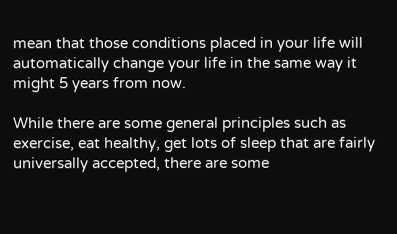mean that those conditions placed in your life will automatically change your life in the same way it might 5 years from now.

While there are some general principles such as exercise, eat healthy, get lots of sleep that are fairly universally accepted, there are some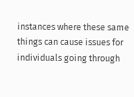instances where these same things can cause issues for individuals going through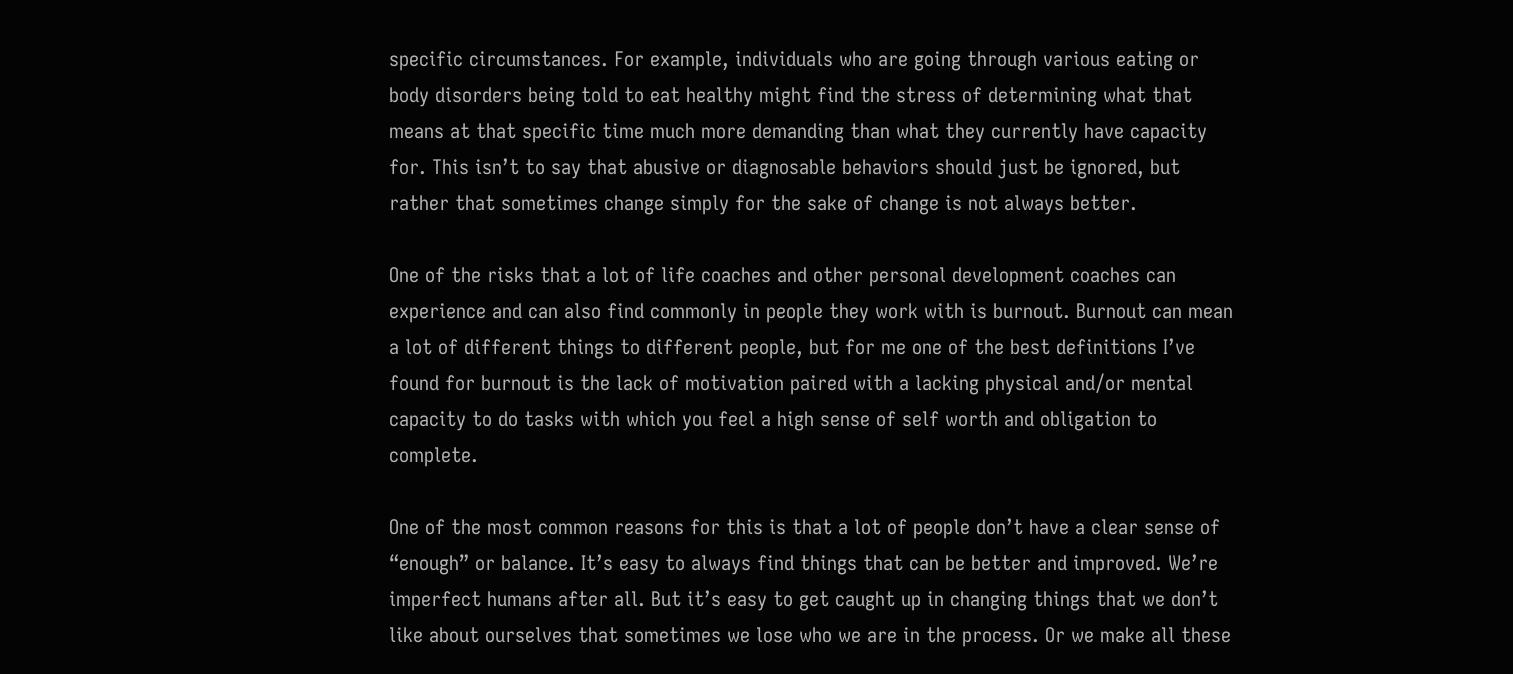specific circumstances. For example, individuals who are going through various eating or body disorders being told to eat healthy might find the stress of determining what that means at that specific time much more demanding than what they currently have capacity for. This isn’t to say that abusive or diagnosable behaviors should just be ignored, but rather that sometimes change simply for the sake of change is not always better.

One of the risks that a lot of life coaches and other personal development coaches can experience and can also find commonly in people they work with is burnout. Burnout can mean a lot of different things to different people, but for me one of the best definitions I’ve found for burnout is the lack of motivation paired with a lacking physical and/or mental capacity to do tasks with which you feel a high sense of self worth and obligation to complete.

One of the most common reasons for this is that a lot of people don’t have a clear sense of “enough” or balance. It’s easy to always find things that can be better and improved. We’re imperfect humans after all. But it’s easy to get caught up in changing things that we don’t like about ourselves that sometimes we lose who we are in the process. Or we make all these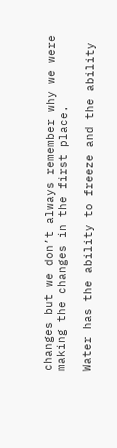changes but we don’t always remember why we were making the changes in the first place.

Water has the ability to freeze and the ability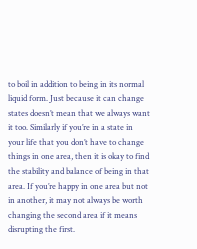to boil in addition to being in its normal liquid form. Just because it can change states doesn’t mean that we always want it too. Similarly if you’re in a state in your life that you don’t have to change things in one area, then it is okay to find the stability and balance of being in that area. If you’re happy in one area but not in another, it may not always be worth changing the second area if it means disrupting the first.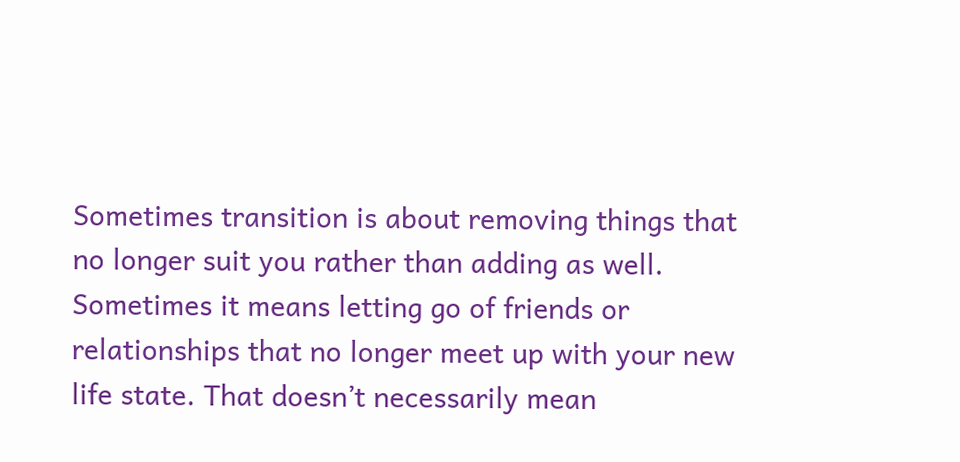Sometimes transition is about removing things that no longer suit you rather than adding as well. Sometimes it means letting go of friends or relationships that no longer meet up with your new life state. That doesn’t necessarily mean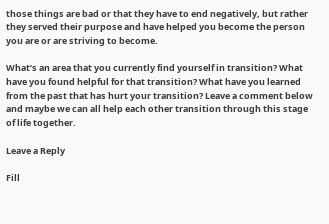those things are bad or that they have to end negatively, but rather they served their purpose and have helped you become the person you are or are striving to become.

What’s an area that you currently find yourself in transition? What have you found helpful for that transition? What have you learned from the past that has hurt your transition? Leave a comment below and maybe we can all help each other transition through this stage of life together.

Leave a Reply

Fill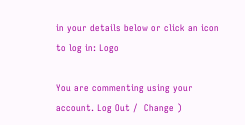in your details below or click an icon to log in: Logo

You are commenting using your account. Log Out /  Change )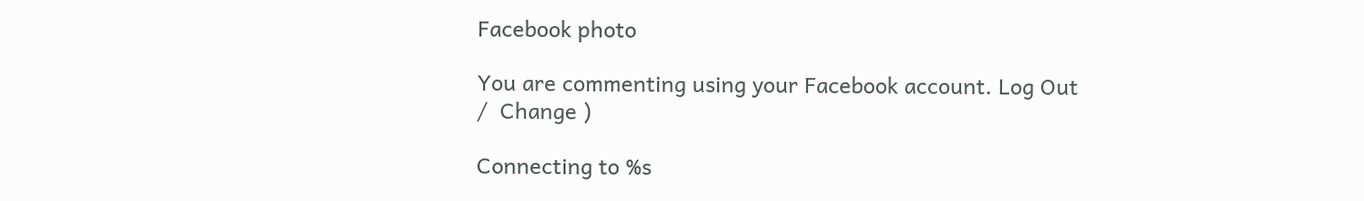Facebook photo

You are commenting using your Facebook account. Log Out /  Change )

Connecting to %s